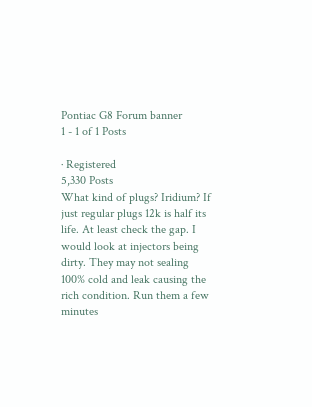Pontiac G8 Forum banner
1 - 1 of 1 Posts

· Registered
5,330 Posts
What kind of plugs? Iridium? If just regular plugs 12k is half its life. At least check the gap. I would look at injectors being dirty. They may not sealing 100% cold and leak causing the rich condition. Run them a few minutes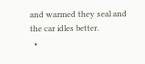and warmed they seal and the car idles better.
  •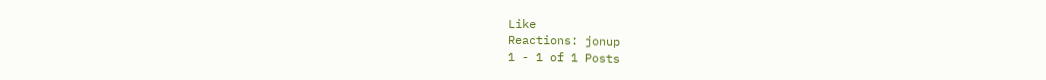Like
Reactions: jonup
1 - 1 of 1 Posts